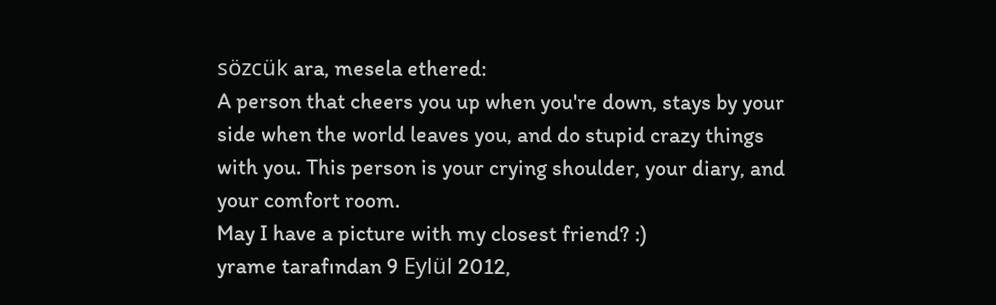sözcük ara, mesela ethered:
A person that cheers you up when you're down, stays by your side when the world leaves you, and do stupid crazy things with you. This person is your crying shoulder, your diary, and your comfort room.
May I have a picture with my closest friend? :)
yrame tarafından 9 Eylül 2012,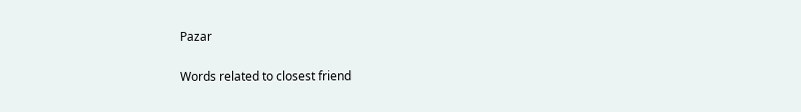Pazar

Words related to closest friend